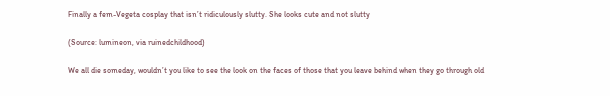Finally a fem-Vegeta cosplay that isn’t ridiculously slutty. She looks cute and not slutty

(Source: lumineon, via ruinedchildhood)

We all die someday, wouldn’t you like to see the look on the faces of those that you leave behind when they go through old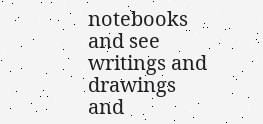notebooks and see writings and drawings and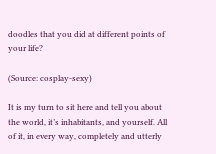doodles that you did at different points of your life?

(Source: cosplay-sexy)

It is my turn to sit here and tell you about the world, it’s inhabitants, and yourself. All of it, in every way, completely and utterly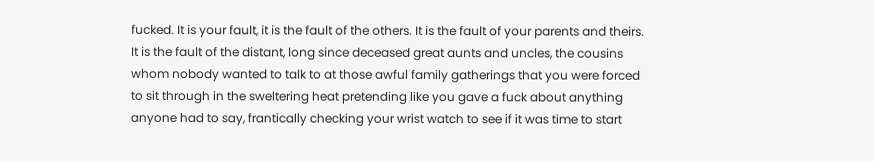fucked. It is your fault, it is the fault of the others. It is the fault of your parents and theirs. It is the fault of the distant, long since deceased great aunts and uncles, the cousins whom nobody wanted to talk to at those awful family gatherings that you were forced to sit through in the sweltering heat pretending like you gave a fuck about anything anyone had to say, frantically checking your wrist watch to see if it was time to start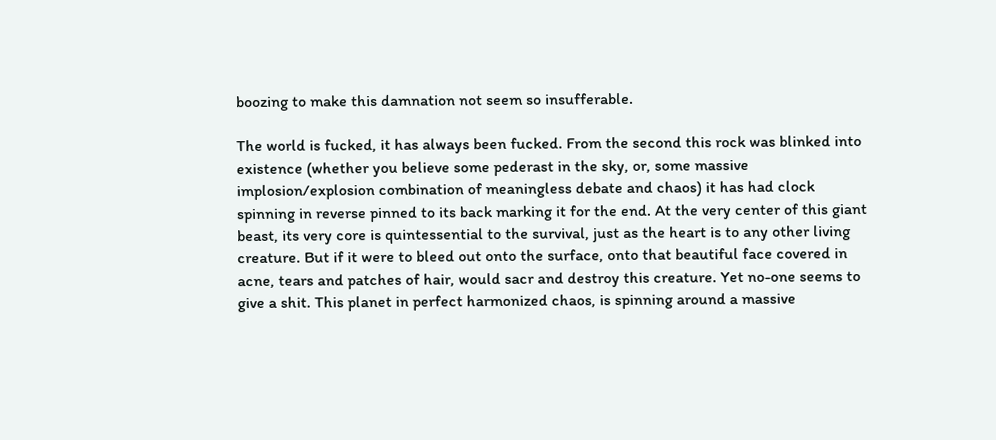boozing to make this damnation not seem so insufferable.

The world is fucked, it has always been fucked. From the second this rock was blinked into existence (whether you believe some pederast in the sky, or, some massive implosion/explosion combination of meaningless debate and chaos) it has had clock spinning in reverse pinned to its back marking it for the end. At the very center of this giant beast, its very core is quintessential to the survival, just as the heart is to any other living creature. But if it were to bleed out onto the surface, onto that beautiful face covered in acne, tears and patches of hair, would sacr and destroy this creature. Yet no-one seems to give a shit. This planet in perfect harmonized chaos, is spinning around a massive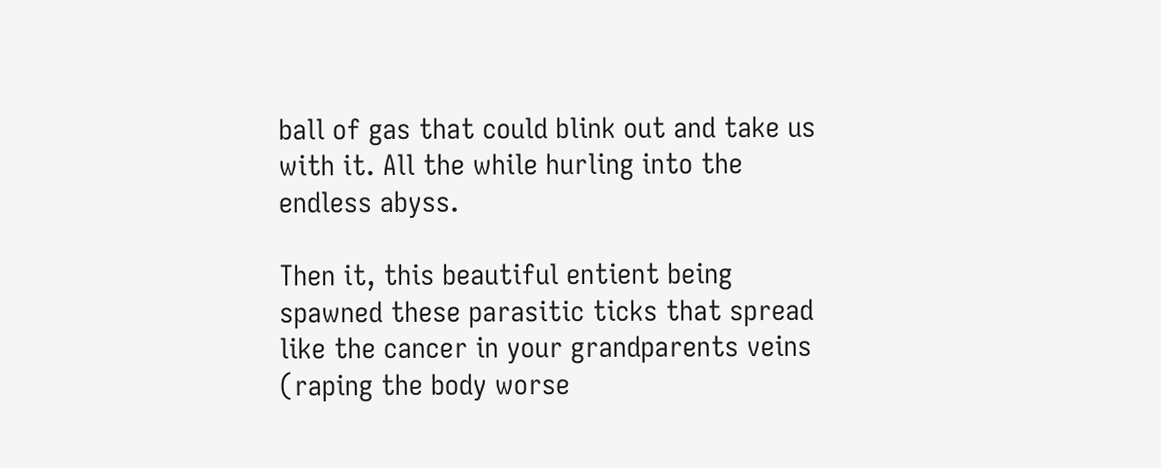ball of gas that could blink out and take us with it. All the while hurling into the endless abyss.

Then it, this beautiful entient being spawned these parasitic ticks that spread like the cancer in your grandparents veins (raping the body worse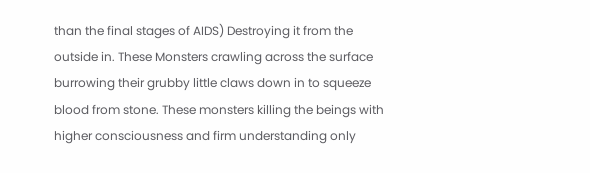than the final stages of AIDS) Destroying it from the outside in. These Monsters crawling across the surface burrowing their grubby little claws down in to squeeze blood from stone. These monsters killing the beings with higher consciousness and firm understanding only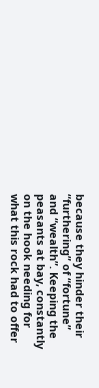because they hinder their “furthering” of “fortune” and “wealth”. Keeping the peasants at bay, constantly on the hook needing for what this rock had to offer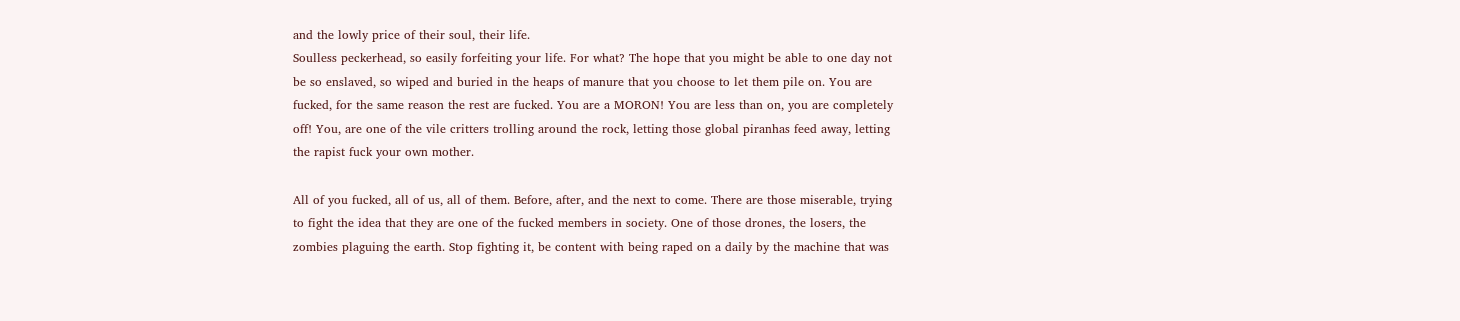and the lowly price of their soul, their life.
Soulless peckerhead, so easily forfeiting your life. For what? The hope that you might be able to one day not be so enslaved, so wiped and buried in the heaps of manure that you choose to let them pile on. You are fucked, for the same reason the rest are fucked. You are a MORON! You are less than on, you are completely off! You, are one of the vile critters trolling around the rock, letting those global piranhas feed away, letting the rapist fuck your own mother.

All of you fucked, all of us, all of them. Before, after, and the next to come. There are those miserable, trying to fight the idea that they are one of the fucked members in society. One of those drones, the losers, the zombies plaguing the earth. Stop fighting it, be content with being raped on a daily by the machine that was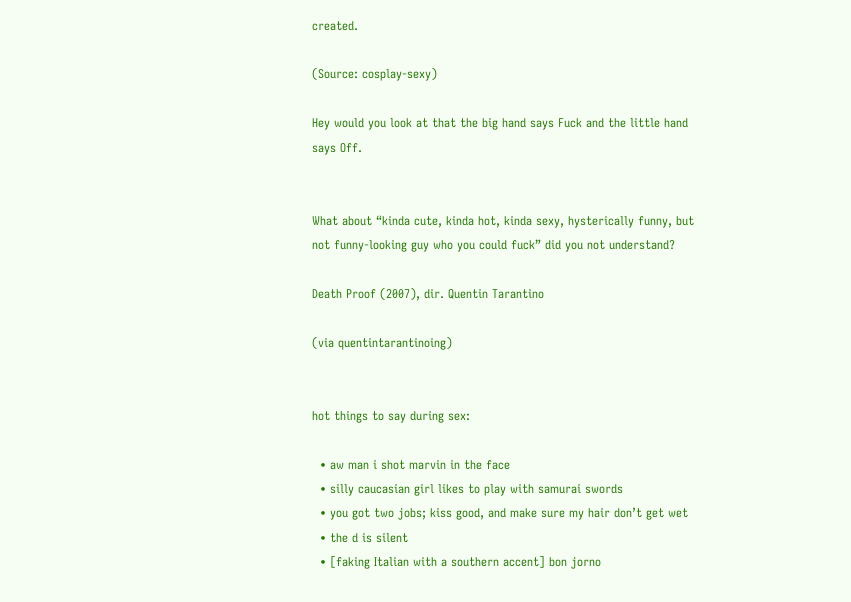created.

(Source: cosplay-sexy)

Hey would you look at that the big hand says Fuck and the little hand says Off.


What about “kinda cute, kinda hot, kinda sexy, hysterically funny, but not funny-looking guy who you could fuck” did you not understand?

Death Proof (2007), dir. Quentin Tarantino

(via quentintarantinoing)


hot things to say during sex:

  • aw man i shot marvin in the face
  • silly caucasian girl likes to play with samurai swords
  • you got two jobs; kiss good, and make sure my hair don’t get wet
  • the d is silent
  • [faking Italian with a southern accent] bon jorno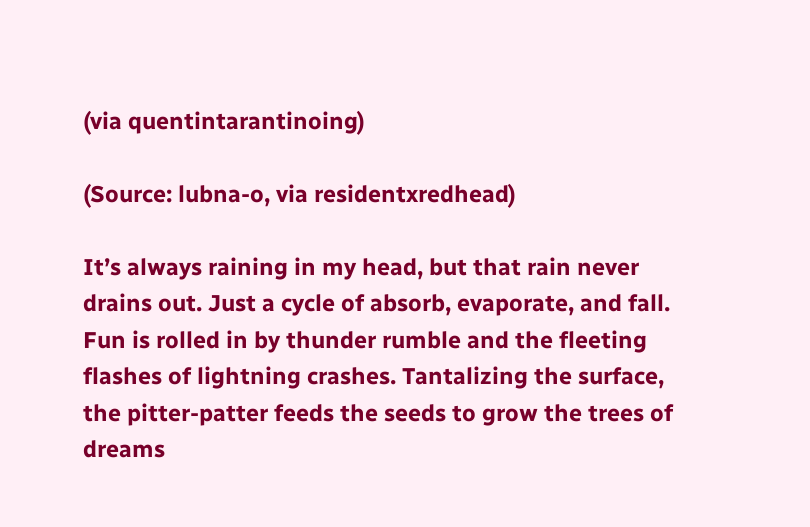(via quentintarantinoing)

(Source: lubna-o, via residentxredhead)

It’s always raining in my head, but that rain never drains out. Just a cycle of absorb, evaporate, and fall. Fun is rolled in by thunder rumble and the fleeting flashes of lightning crashes. Tantalizing the surface, the pitter-patter feeds the seeds to grow the trees of dreams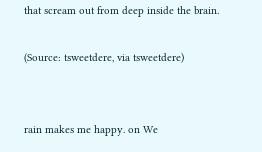that scream out from deep inside the brain.

(Source: tsweetdere, via tsweetdere)


rain makes me happy. on We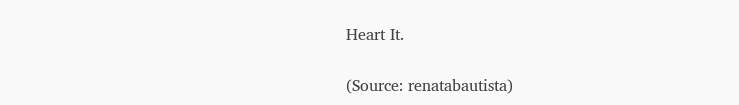Heart It.

(Source: renatabautista)